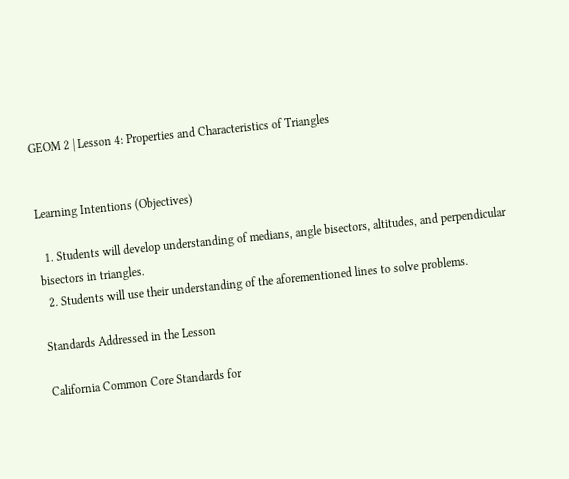GEOM 2 | Lesson 4: Properties and Characteristics of Triangles


Learning Intentions (Objectives)

  1. Students will develop understanding of medians, angle bisectors, altitudes, and perpendicular bisectors in triangles.
  2. Students will use their understanding of the aforementioned lines to solve problems.

Standards Addressed in the Lesson

California Common Core Standards for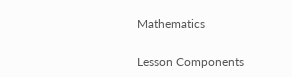Mathematics

Lesson Components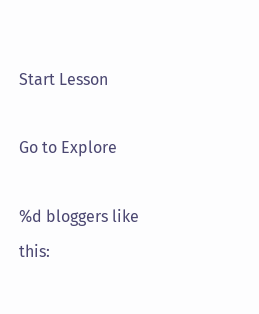Start Lesson

Go to Explore

%d bloggers like this: